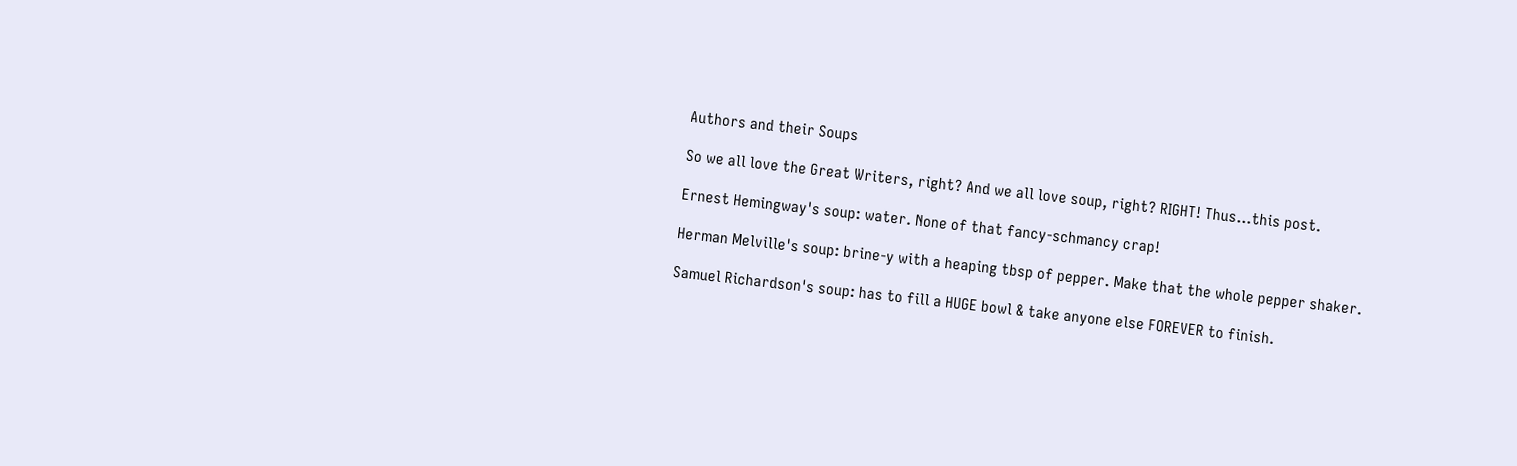Authors and their Soups

So we all love the Great Writers, right? And we all love soup, right? RIGHT! Thus...this post.

Ernest Hemingway's soup: water. None of that fancy-schmancy crap!

Herman Melville's soup: brine-y with a heaping tbsp of pepper. Make that the whole pepper shaker.

Samuel Richardson's soup: has to fill a HUGE bowl & take anyone else FOREVER to finish.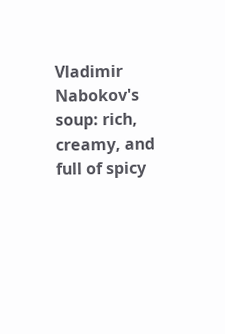Vladimir Nabokov's soup: rich, creamy, and full of spicy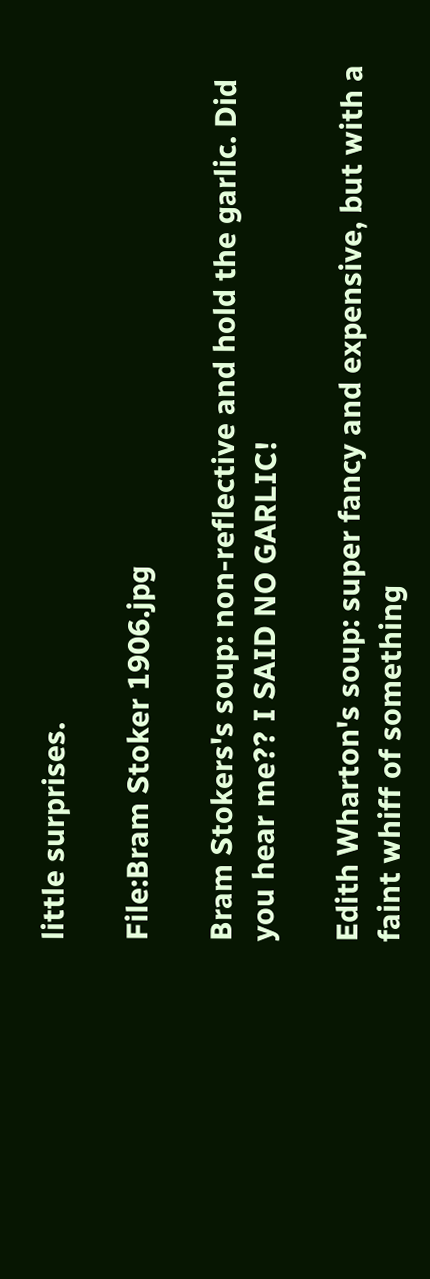little surprises.

File:Bram Stoker 1906.jpg

Bram Stokers's soup: non-reflective and hold the garlic. Did you hear me?? I SAID NO GARLIC!

Edith Wharton's soup: super fancy and expensive, but with a faint whiff of something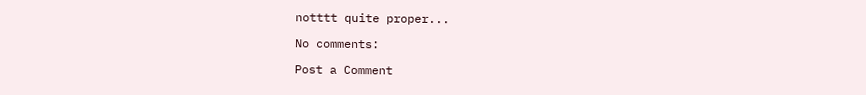notttt quite proper...

No comments:

Post a Comment